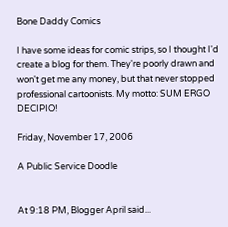Bone Daddy Comics

I have some ideas for comic strips, so I thought I'd create a blog for them. They're poorly drawn and won't get me any money, but that never stopped professional cartoonists. My motto: SUM ERGO DECIPIO!

Friday, November 17, 2006

A Public Service Doodle


At 9:18 PM, Blogger April said...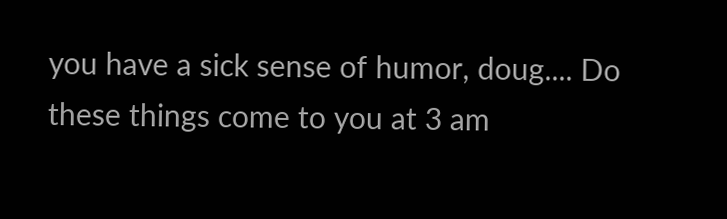you have a sick sense of humor, doug.... Do these things come to you at 3 am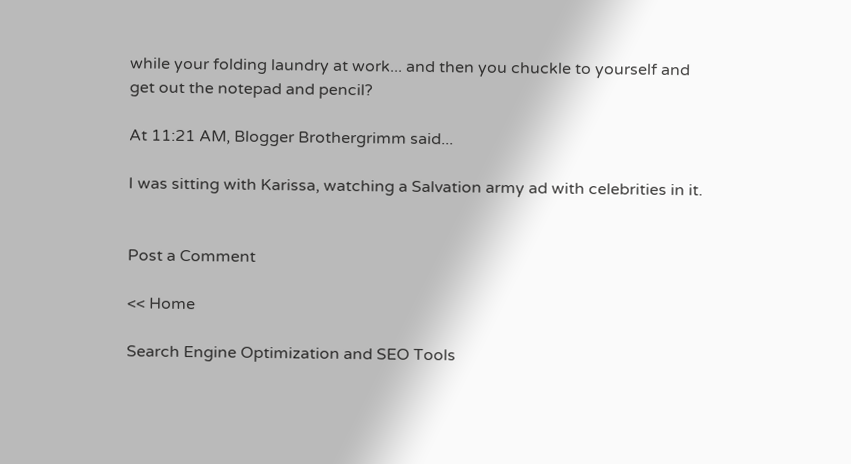while your folding laundry at work... and then you chuckle to yourself and get out the notepad and pencil?

At 11:21 AM, Blogger Brothergrimm said...

I was sitting with Karissa, watching a Salvation army ad with celebrities in it.


Post a Comment

<< Home

Search Engine Optimization and SEO Tools